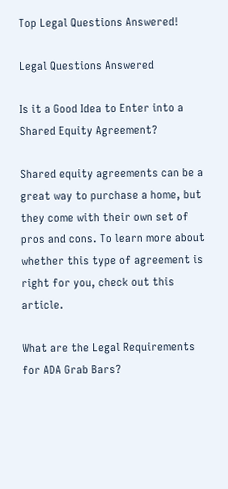Top Legal Questions Answered!

Legal Questions Answered

Is it a Good Idea to Enter into a Shared Equity Agreement?

Shared equity agreements can be a great way to purchase a home, but they come with their own set of pros and cons. To learn more about whether this type of agreement is right for you, check out this article.

What are the Legal Requirements for ADA Grab Bars?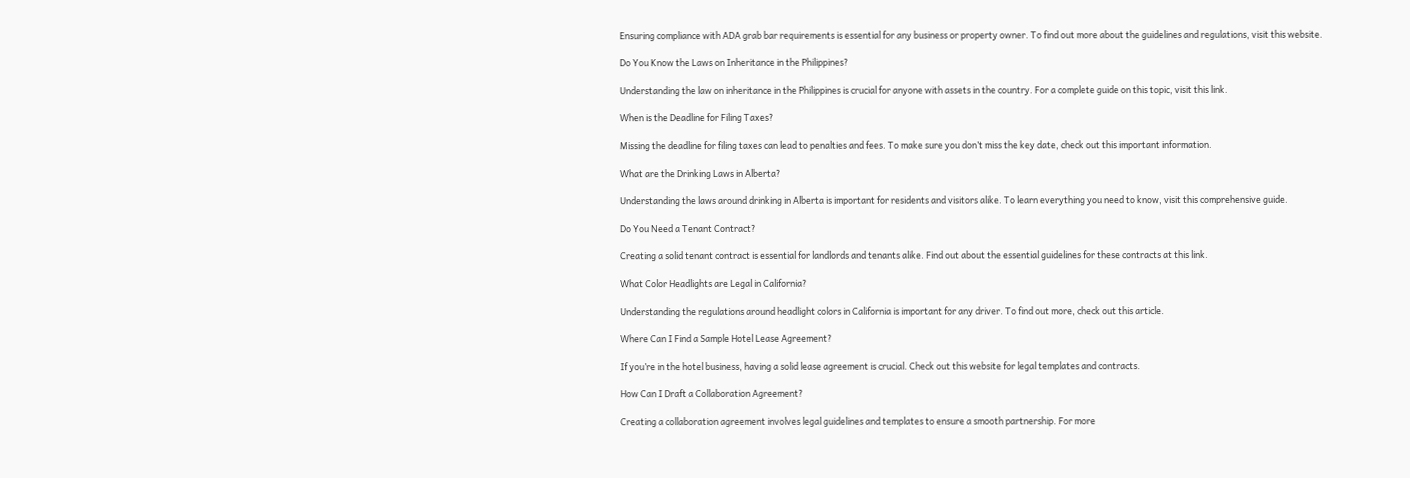Ensuring compliance with ADA grab bar requirements is essential for any business or property owner. To find out more about the guidelines and regulations, visit this website.

Do You Know the Laws on Inheritance in the Philippines?

Understanding the law on inheritance in the Philippines is crucial for anyone with assets in the country. For a complete guide on this topic, visit this link.

When is the Deadline for Filing Taxes?

Missing the deadline for filing taxes can lead to penalties and fees. To make sure you don’t miss the key date, check out this important information.

What are the Drinking Laws in Alberta?

Understanding the laws around drinking in Alberta is important for residents and visitors alike. To learn everything you need to know, visit this comprehensive guide.

Do You Need a Tenant Contract?

Creating a solid tenant contract is essential for landlords and tenants alike. Find out about the essential guidelines for these contracts at this link.

What Color Headlights are Legal in California?

Understanding the regulations around headlight colors in California is important for any driver. To find out more, check out this article.

Where Can I Find a Sample Hotel Lease Agreement?

If you’re in the hotel business, having a solid lease agreement is crucial. Check out this website for legal templates and contracts.

How Can I Draft a Collaboration Agreement?

Creating a collaboration agreement involves legal guidelines and templates to ensure a smooth partnership. For more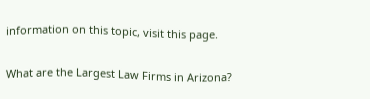information on this topic, visit this page.

What are the Largest Law Firms in Arizona?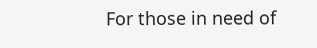For those in need of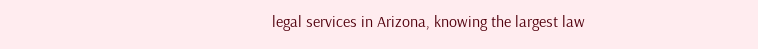legal services in Arizona, knowing the largest law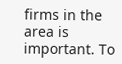firms in the area is important. To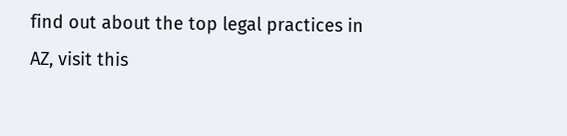find out about the top legal practices in AZ, visit this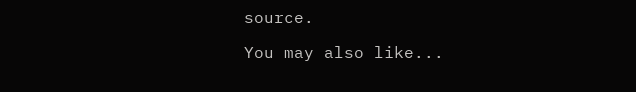source.

You may also like...